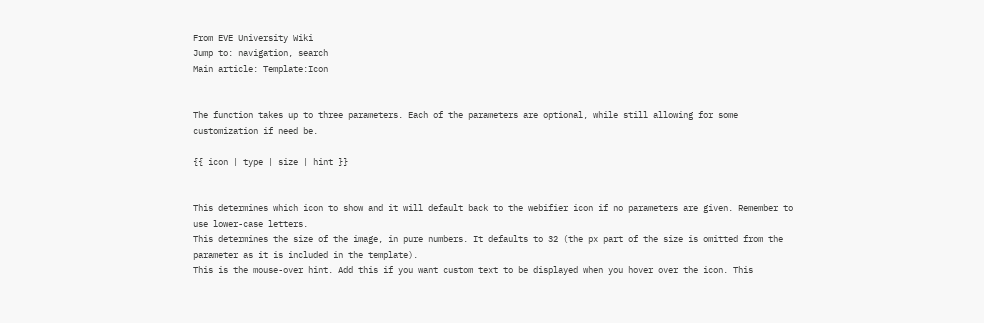From EVE University Wiki
Jump to: navigation, search
Main article: Template:Icon


The function takes up to three parameters. Each of the parameters are optional, while still allowing for some customization if need be.

{{ icon | type | size | hint }}


This determines which icon to show and it will default back to the webifier icon if no parameters are given. Remember to use lower-case letters.
This determines the size of the image, in pure numbers. It defaults to 32 (the px part of the size is omitted from the parameter as it is included in the template).
This is the mouse-over hint. Add this if you want custom text to be displayed when you hover over the icon. This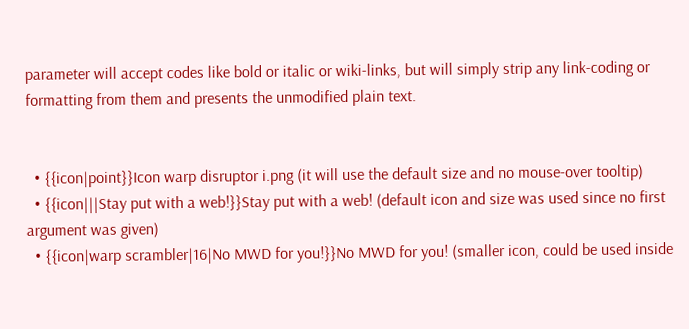parameter will accept codes like bold or italic or wiki-links, but will simply strip any link-coding or formatting from them and presents the unmodified plain text.


  • {{icon|point}}Icon warp disruptor i.png (it will use the default size and no mouse-over tooltip)
  • {{icon|||Stay put with a web!}}Stay put with a web! (default icon and size was used since no first argument was given)
  • {{icon|warp scrambler|16|No MWD for you!}}No MWD for you! (smaller icon, could be used inside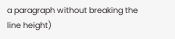a paragraph without breaking the line height)